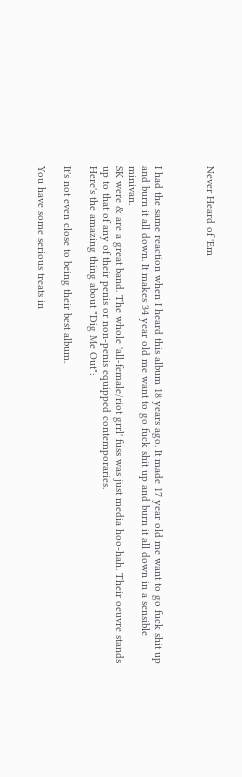Never Heard of 'Em



I had the same reaction when I heard this album 18 years ago. It made 17 year old me want to go fuck shit up and burn it all down. It makes 34 year old me want to go fuck shit up and burn it all down in a sensible minivan.
SK were & are a great band. The whole 'all-female/riot grrl' fuss was just media hoo-hah. Their oeuvre stands up to that of any of their penis or non-penis equipped contemporaries.
Here's the amazing thing about "Dig Me Out":

It's not even close to being their best album.

You have some serious treats in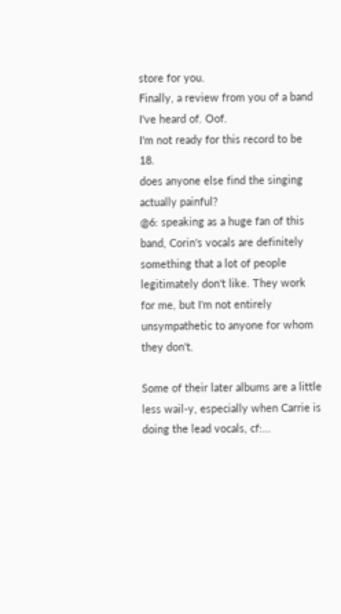store for you.
Finally, a review from you of a band I've heard of. Oof.
I'm not ready for this record to be 18.
does anyone else find the singing actually painful?
@6: speaking as a huge fan of this band, Corin's vocals are definitely something that a lot of people legitimately don't like. They work for me, but I'm not entirely unsympathetic to anyone for whom they don't.

Some of their later albums are a little less wail-y, especially when Carrie is doing the lead vocals, cf:…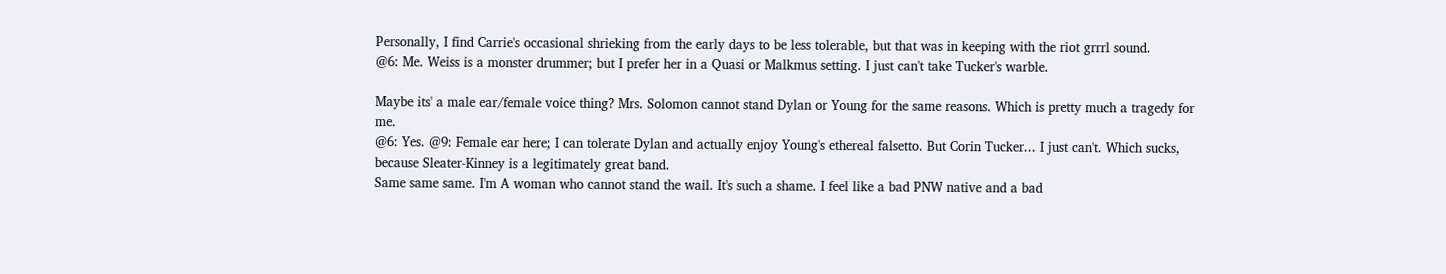Personally, I find Carrie's occasional shrieking from the early days to be less tolerable, but that was in keeping with the riot grrrl sound.
@6: Me. Weiss is a monster drummer; but I prefer her in a Quasi or Malkmus setting. I just can't take Tucker's warble.

Maybe its' a male ear/female voice thing? Mrs. Solomon cannot stand Dylan or Young for the same reasons. Which is pretty much a tragedy for me.
@6: Yes. @9: Female ear here; I can tolerate Dylan and actually enjoy Young's ethereal falsetto. But Corin Tucker... I just can't. Which sucks, because Sleater-Kinney is a legitimately great band.
Same same same. I'm A woman who cannot stand the wail. It's such a shame. I feel like a bad PNW native and a bad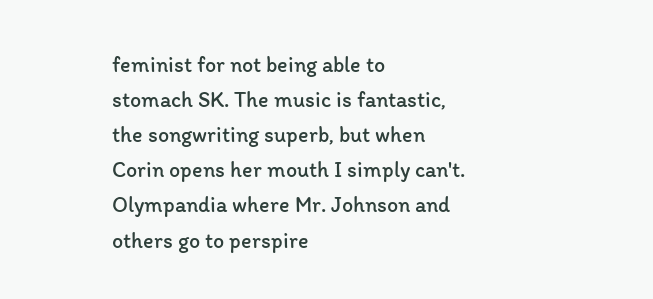feminist for not being able to stomach SK. The music is fantastic, the songwriting superb, but when Corin opens her mouth I simply can't.
Olympandia where Mr. Johnson and others go to perspire